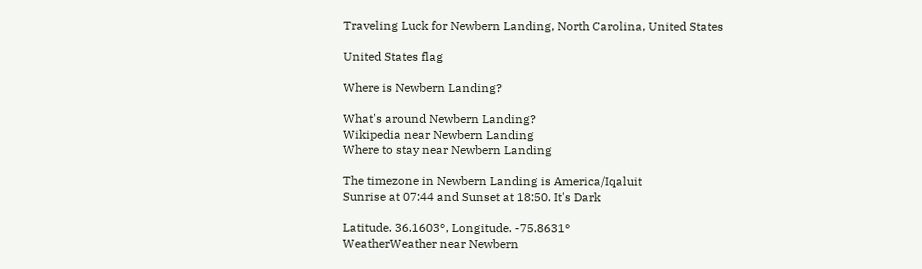Traveling Luck for Newbern Landing, North Carolina, United States

United States flag

Where is Newbern Landing?

What's around Newbern Landing?
Wikipedia near Newbern Landing
Where to stay near Newbern Landing

The timezone in Newbern Landing is America/Iqaluit
Sunrise at 07:44 and Sunset at 18:50. It's Dark

Latitude. 36.1603°, Longitude. -75.8631°
WeatherWeather near Newbern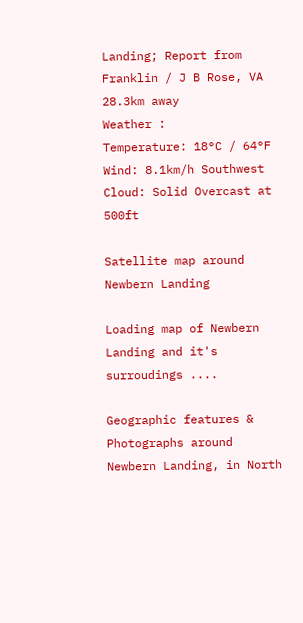Landing; Report from Franklin / J B Rose, VA 28.3km away
Weather :
Temperature: 18°C / 64°F
Wind: 8.1km/h Southwest
Cloud: Solid Overcast at 500ft

Satellite map around Newbern Landing

Loading map of Newbern Landing and it's surroudings ....

Geographic features & Photographs around Newbern Landing, in North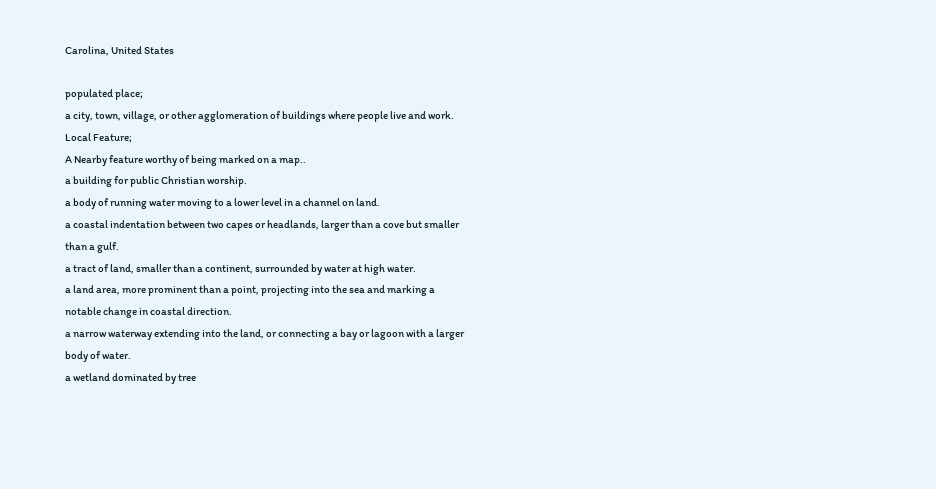Carolina, United States

populated place;
a city, town, village, or other agglomeration of buildings where people live and work.
Local Feature;
A Nearby feature worthy of being marked on a map..
a building for public Christian worship.
a body of running water moving to a lower level in a channel on land.
a coastal indentation between two capes or headlands, larger than a cove but smaller than a gulf.
a tract of land, smaller than a continent, surrounded by water at high water.
a land area, more prominent than a point, projecting into the sea and marking a notable change in coastal direction.
a narrow waterway extending into the land, or connecting a bay or lagoon with a larger body of water.
a wetland dominated by tree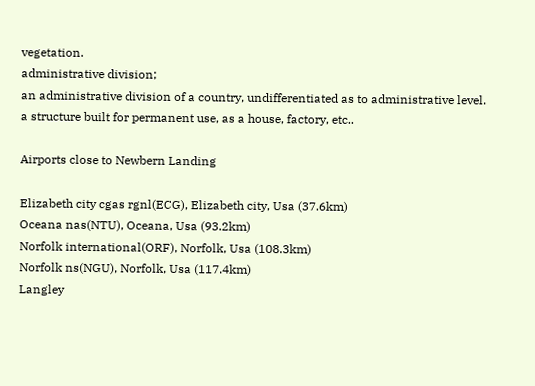vegetation.
administrative division;
an administrative division of a country, undifferentiated as to administrative level.
a structure built for permanent use, as a house, factory, etc..

Airports close to Newbern Landing

Elizabeth city cgas rgnl(ECG), Elizabeth city, Usa (37.6km)
Oceana nas(NTU), Oceana, Usa (93.2km)
Norfolk international(ORF), Norfolk, Usa (108.3km)
Norfolk ns(NGU), Norfolk, Usa (117.4km)
Langley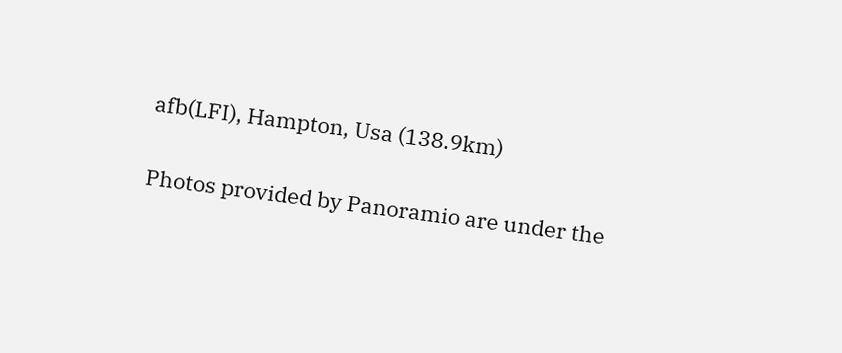afb(LFI), Hampton, Usa (138.9km)

Photos provided by Panoramio are under the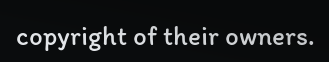copyright of their owners.